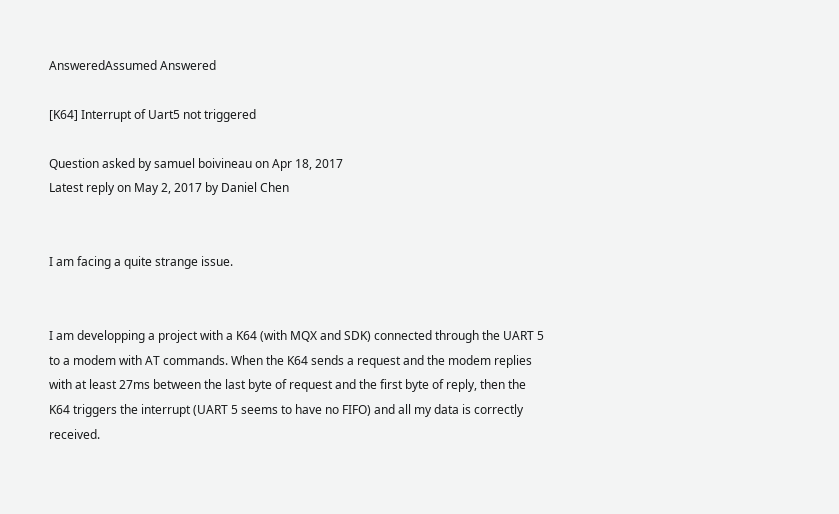AnsweredAssumed Answered

[K64] Interrupt of Uart5 not triggered

Question asked by samuel boivineau on Apr 18, 2017
Latest reply on May 2, 2017 by Daniel Chen


I am facing a quite strange issue.


I am developping a project with a K64 (with MQX and SDK) connected through the UART 5 to a modem with AT commands. When the K64 sends a request and the modem replies with at least 27ms between the last byte of request and the first byte of reply, then the K64 triggers the interrupt (UART 5 seems to have no FIFO) and all my data is correctly received.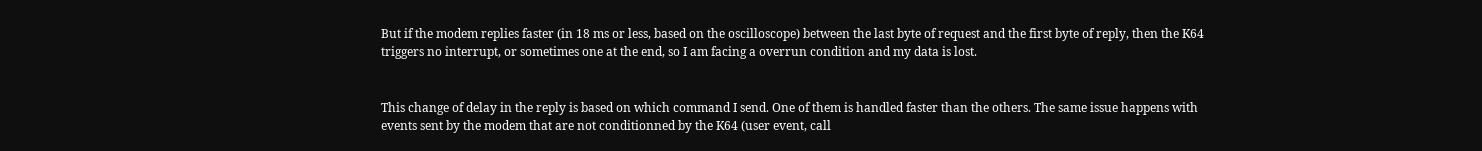But if the modem replies faster (in 18 ms or less, based on the oscilloscope) between the last byte of request and the first byte of reply, then the K64 triggers no interrupt, or sometimes one at the end, so I am facing a overrun condition and my data is lost.


This change of delay in the reply is based on which command I send. One of them is handled faster than the others. The same issue happens with events sent by the modem that are not conditionned by the K64 (user event, call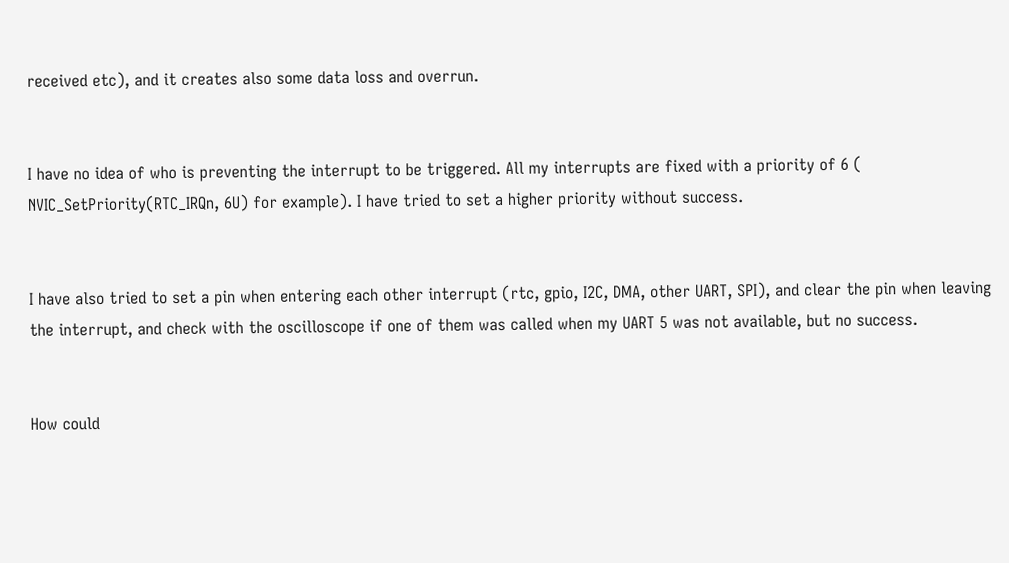received etc), and it creates also some data loss and overrun.


I have no idea of who is preventing the interrupt to be triggered. All my interrupts are fixed with a priority of 6 (
NVIC_SetPriority(RTC_IRQn, 6U) for example). I have tried to set a higher priority without success.


I have also tried to set a pin when entering each other interrupt (rtc, gpio, I2C, DMA, other UART, SPI), and clear the pin when leaving the interrupt, and check with the oscilloscope if one of them was called when my UART 5 was not available, but no success.


How could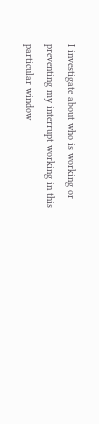I investigate about who is working or preventing my interrupt working in this particular window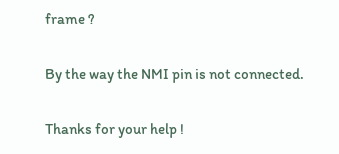frame ?


By the way the NMI pin is not connected.


Thanks for your help !